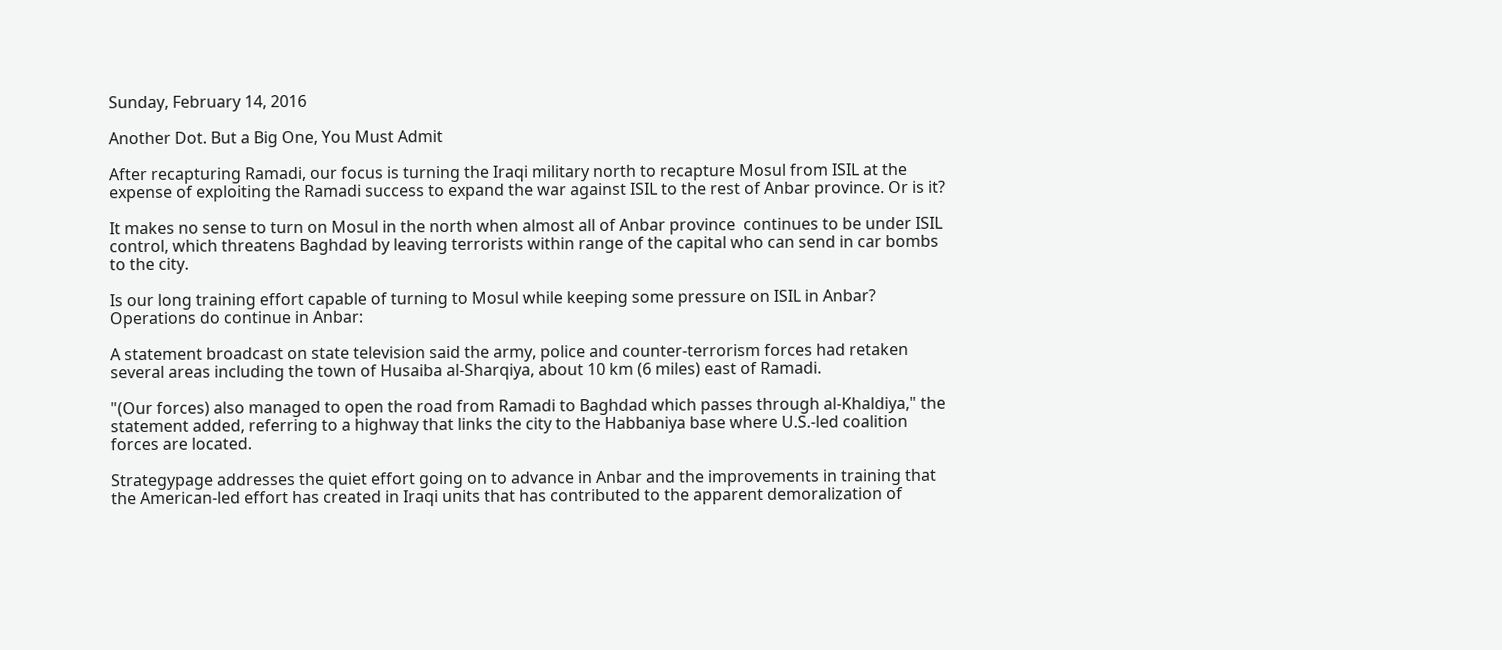Sunday, February 14, 2016

Another Dot. But a Big One, You Must Admit

After recapturing Ramadi, our focus is turning the Iraqi military north to recapture Mosul from ISIL at the expense of exploiting the Ramadi success to expand the war against ISIL to the rest of Anbar province. Or is it?

It makes no sense to turn on Mosul in the north when almost all of Anbar province  continues to be under ISIL control, which threatens Baghdad by leaving terrorists within range of the capital who can send in car bombs to the city.

Is our long training effort capable of turning to Mosul while keeping some pressure on ISIL in Anbar? Operations do continue in Anbar:

A statement broadcast on state television said the army, police and counter-terrorism forces had retaken several areas including the town of Husaiba al-Sharqiya, about 10 km (6 miles) east of Ramadi.

"(Our forces) also managed to open the road from Ramadi to Baghdad which passes through al-Khaldiya," the statement added, referring to a highway that links the city to the Habbaniya base where U.S.-led coalition forces are located.

Strategypage addresses the quiet effort going on to advance in Anbar and the improvements in training that the American-led effort has created in Iraqi units that has contributed to the apparent demoralization of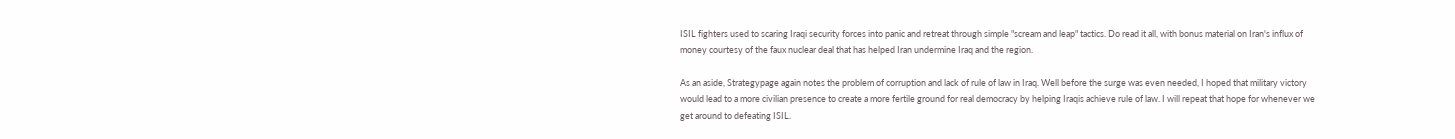ISIL fighters used to scaring Iraqi security forces into panic and retreat through simple "scream and leap" tactics. Do read it all, with bonus material on Iran's influx of money courtesy of the faux nuclear deal that has helped Iran undermine Iraq and the region.

As an aside, Strategypage again notes the problem of corruption and lack of rule of law in Iraq. Well before the surge was even needed, I hoped that military victory would lead to a more civilian presence to create a more fertile ground for real democracy by helping Iraqis achieve rule of law. I will repeat that hope for whenever we get around to defeating ISIL.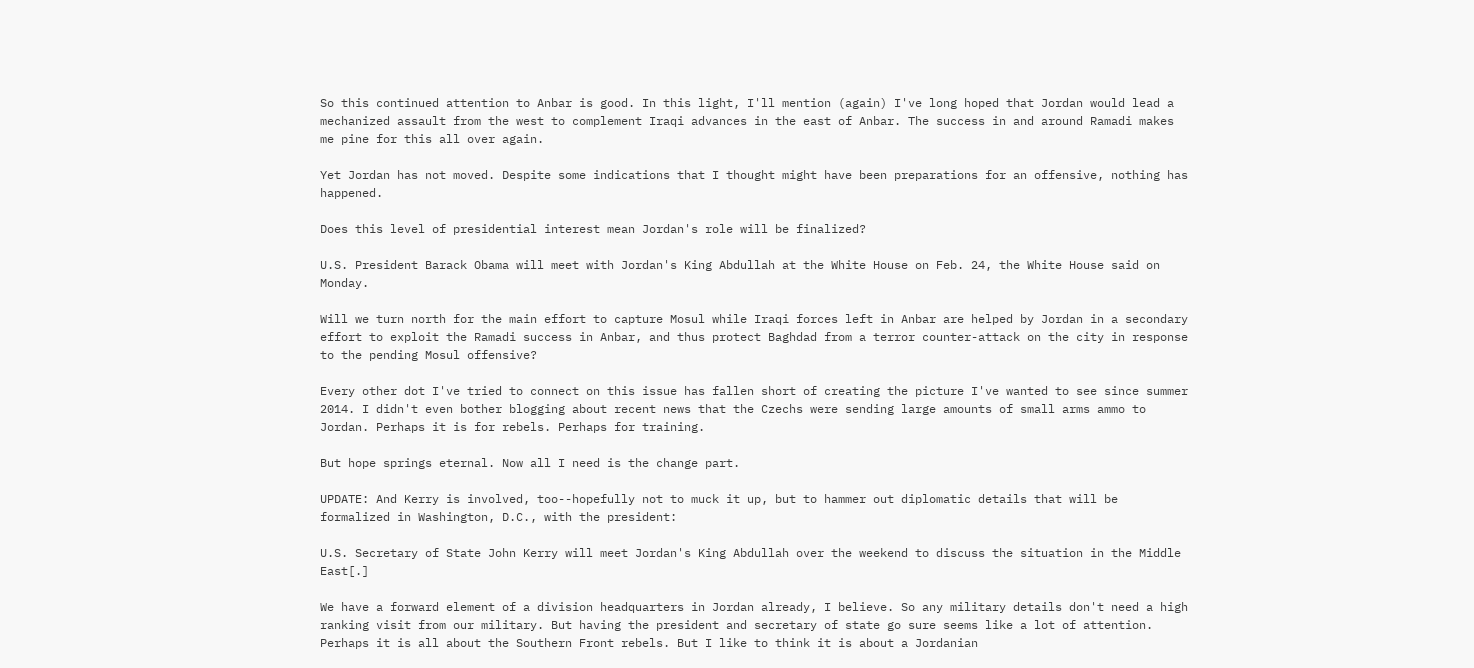So this continued attention to Anbar is good. In this light, I'll mention (again) I've long hoped that Jordan would lead a mechanized assault from the west to complement Iraqi advances in the east of Anbar. The success in and around Ramadi makes me pine for this all over again.

Yet Jordan has not moved. Despite some indications that I thought might have been preparations for an offensive, nothing has happened.

Does this level of presidential interest mean Jordan's role will be finalized?

U.S. President Barack Obama will meet with Jordan's King Abdullah at the White House on Feb. 24, the White House said on Monday.

Will we turn north for the main effort to capture Mosul while Iraqi forces left in Anbar are helped by Jordan in a secondary effort to exploit the Ramadi success in Anbar, and thus protect Baghdad from a terror counter-attack on the city in response to the pending Mosul offensive?

Every other dot I've tried to connect on this issue has fallen short of creating the picture I've wanted to see since summer 2014. I didn't even bother blogging about recent news that the Czechs were sending large amounts of small arms ammo to Jordan. Perhaps it is for rebels. Perhaps for training.

But hope springs eternal. Now all I need is the change part.

UPDATE: And Kerry is involved, too--hopefully not to muck it up, but to hammer out diplomatic details that will be formalized in Washington, D.C., with the president:

U.S. Secretary of State John Kerry will meet Jordan's King Abdullah over the weekend to discuss the situation in the Middle East[.]

We have a forward element of a division headquarters in Jordan already, I believe. So any military details don't need a high ranking visit from our military. But having the president and secretary of state go sure seems like a lot of attention. Perhaps it is all about the Southern Front rebels. But I like to think it is about a Jordanian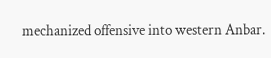mechanized offensive into western Anbar.